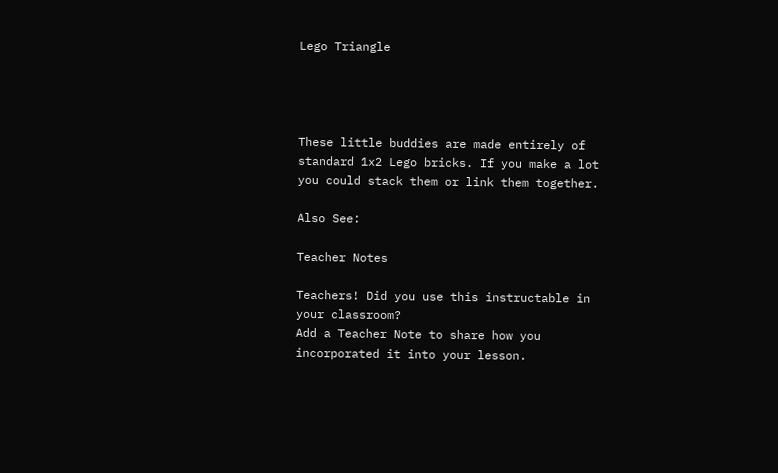Lego Triangle




These little buddies are made entirely of standard 1x2 Lego bricks. If you make a lot you could stack them or link them together.

Also See:

Teacher Notes

Teachers! Did you use this instructable in your classroom?
Add a Teacher Note to share how you incorporated it into your lesson.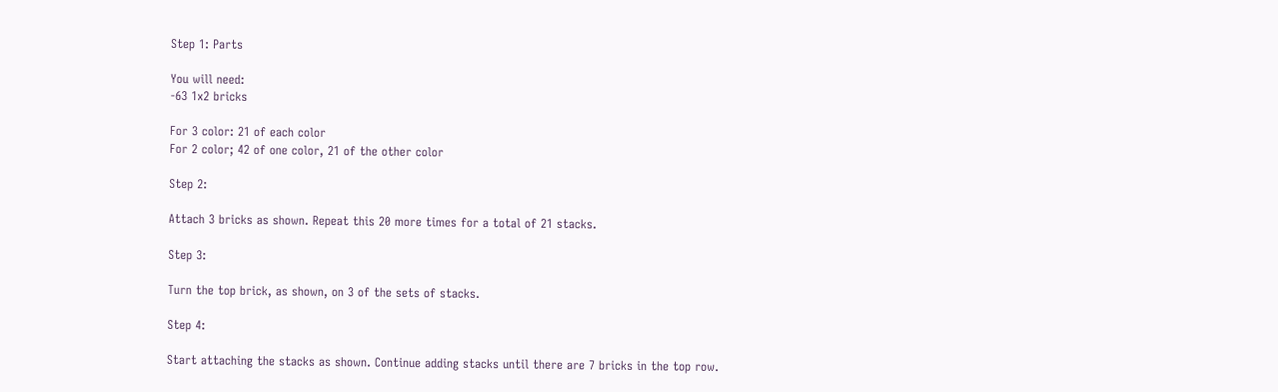Step 1: Parts

You will need:
-63 1x2 bricks

For 3 color: 21 of each color
For 2 color; 42 of one color, 21 of the other color

Step 2:

Attach 3 bricks as shown. Repeat this 20 more times for a total of 21 stacks.

Step 3:

Turn the top brick, as shown, on 3 of the sets of stacks.

Step 4:

Start attaching the stacks as shown. Continue adding stacks until there are 7 bricks in the top row.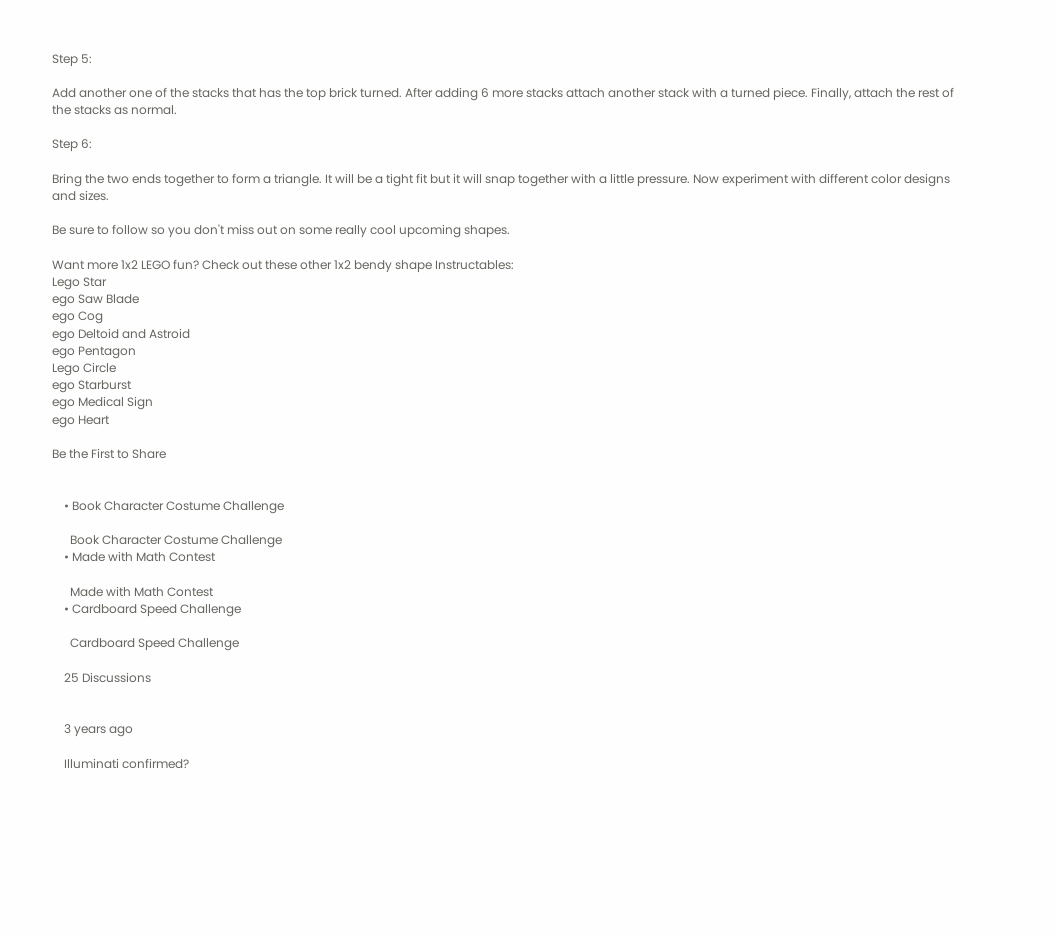Step 5:

Add another one of the stacks that has the top brick turned. After adding 6 more stacks attach another stack with a turned piece. Finally, attach the rest of the stacks as normal.

Step 6:

Bring the two ends together to form a triangle. It will be a tight fit but it will snap together with a little pressure. Now experiment with different color designs and sizes.

Be sure to follow so you don't miss out on some really cool upcoming shapes.

Want more 1x2 LEGO fun? Check out these other 1x2 bendy shape Instructables:
Lego Star
ego Saw Blade
ego Cog
ego Deltoid and Astroid
ego Pentagon
Lego Circle
ego Starburst
ego Medical Sign
ego Heart

Be the First to Share


    • Book Character Costume Challenge

      Book Character Costume Challenge
    • Made with Math Contest

      Made with Math Contest
    • Cardboard Speed Challenge

      Cardboard Speed Challenge

    25 Discussions


    3 years ago

    Illuminati confirmed?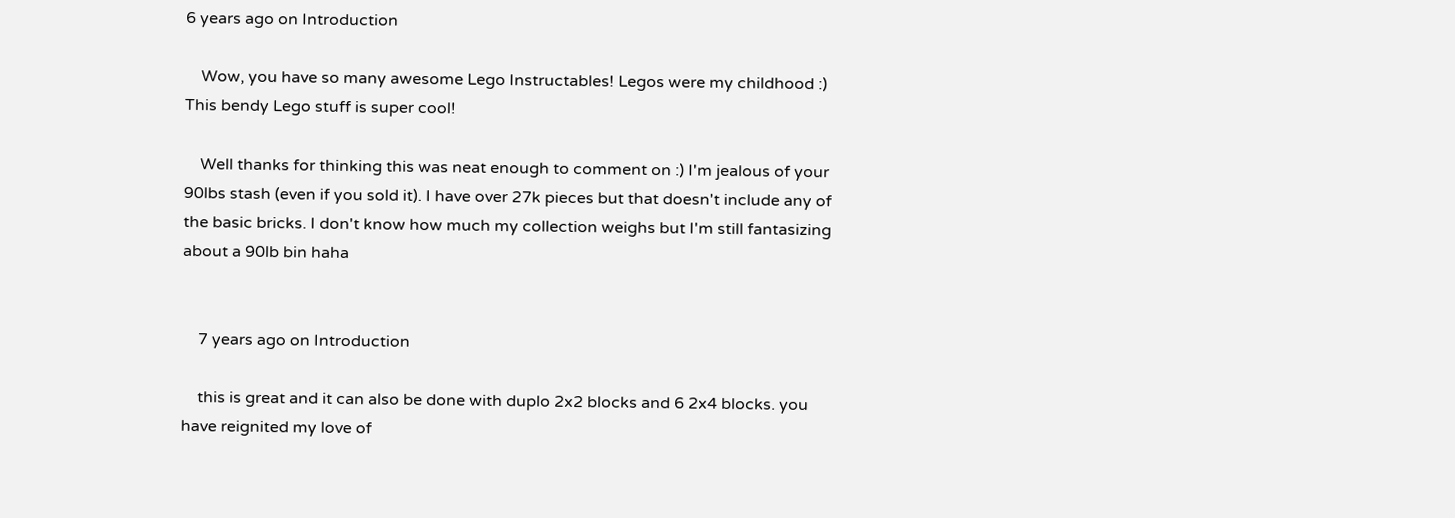6 years ago on Introduction

    Wow, you have so many awesome Lego Instructables! Legos were my childhood :) This bendy Lego stuff is super cool!

    Well thanks for thinking this was neat enough to comment on :) I'm jealous of your 90lbs stash (even if you sold it). I have over 27k pieces but that doesn't include any of the basic bricks. I don't know how much my collection weighs but I'm still fantasizing about a 90lb bin haha


    7 years ago on Introduction

    this is great and it can also be done with duplo 2x2 blocks and 6 2x4 blocks. you have reignited my love of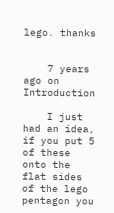lego. thanks


    7 years ago on Introduction

    I just had an idea, if you put 5 of these onto the flat sides of the lego pentagon you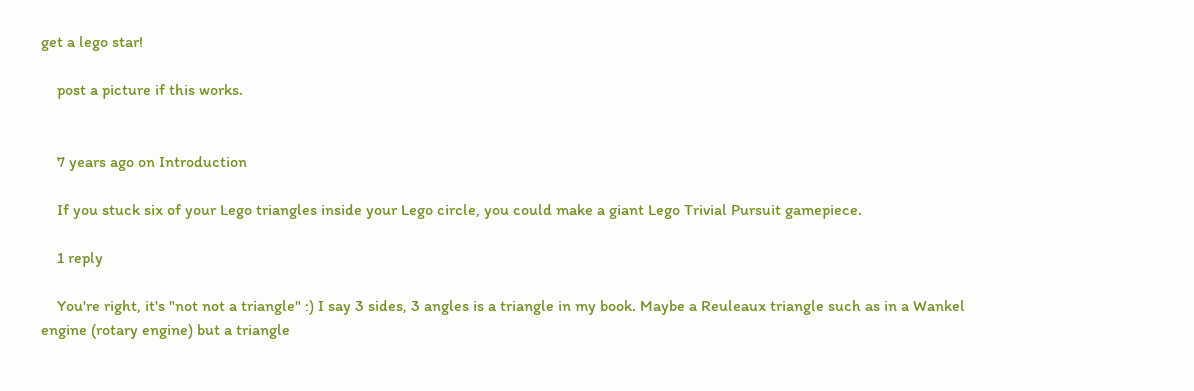get a lego star!

    post a picture if this works.


    7 years ago on Introduction

    If you stuck six of your Lego triangles inside your Lego circle, you could make a giant Lego Trivial Pursuit gamepiece.

    1 reply

    You're right, it's "not not a triangle" :) I say 3 sides, 3 angles is a triangle in my book. Maybe a Reuleaux triangle such as in a Wankel engine (rotary engine) but a triangle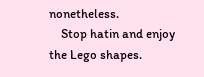nonetheless.
    Stop hatin and enjoy the Lego shapes.